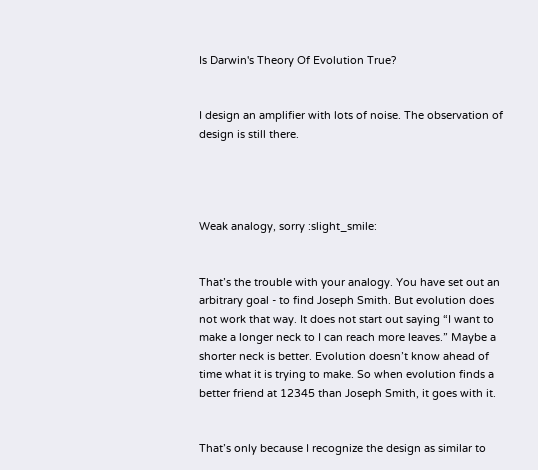Is Darwin's Theory Of Evolution True?


I design an amplifier with lots of noise. The observation of design is still there.




Weak analogy, sorry :slight_smile:


That’s the trouble with your analogy. You have set out an arbitrary goal - to find Joseph Smith. But evolution does not work that way. It does not start out saying “I want to make a longer neck to I can reach more leaves.” Maybe a shorter neck is better. Evolution doesn’t know ahead of time what it is trying to make. So when evolution finds a better friend at 12345 than Joseph Smith, it goes with it.


That’s only because I recognize the design as similar to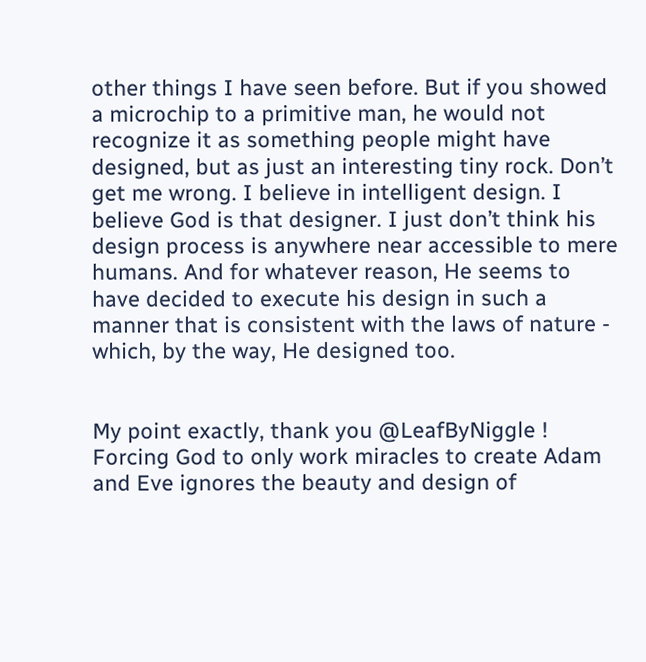other things I have seen before. But if you showed a microchip to a primitive man, he would not recognize it as something people might have designed, but as just an interesting tiny rock. Don’t get me wrong. I believe in intelligent design. I believe God is that designer. I just don’t think his design process is anywhere near accessible to mere humans. And for whatever reason, He seems to have decided to execute his design in such a manner that is consistent with the laws of nature - which, by the way, He designed too.


My point exactly, thank you @LeafByNiggle ! Forcing God to only work miracles to create Adam and Eve ignores the beauty and design of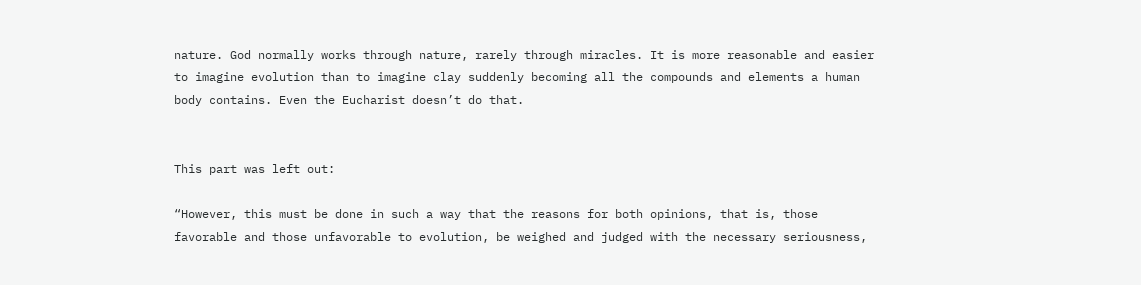nature. God normally works through nature, rarely through miracles. It is more reasonable and easier to imagine evolution than to imagine clay suddenly becoming all the compounds and elements a human body contains. Even the Eucharist doesn’t do that.


This part was left out:

“However, this must be done in such a way that the reasons for both opinions, that is, those favorable and those unfavorable to evolution, be weighed and judged with the necessary seriousness,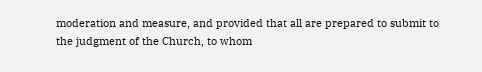moderation and measure, and provided that all are prepared to submit to the judgment of the Church, to whom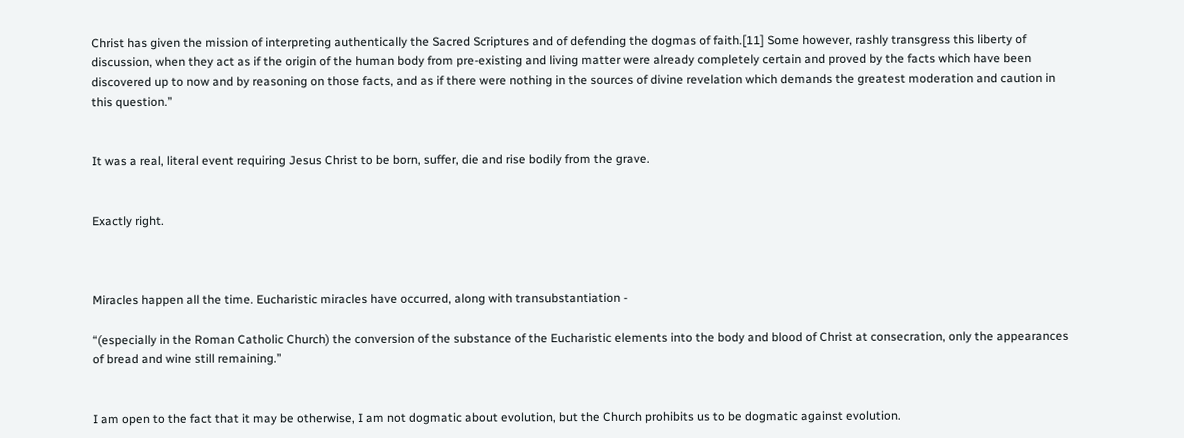Christ has given the mission of interpreting authentically the Sacred Scriptures and of defending the dogmas of faith.[11] Some however, rashly transgress this liberty of discussion, when they act as if the origin of the human body from pre-existing and living matter were already completely certain and proved by the facts which have been discovered up to now and by reasoning on those facts, and as if there were nothing in the sources of divine revelation which demands the greatest moderation and caution in this question.”


It was a real, literal event requiring Jesus Christ to be born, suffer, die and rise bodily from the grave.


Exactly right.



Miracles happen all the time. Eucharistic miracles have occurred, along with transubstantiation -

“(especially in the Roman Catholic Church) the conversion of the substance of the Eucharistic elements into the body and blood of Christ at consecration, only the appearances of bread and wine still remaining.”


I am open to the fact that it may be otherwise, I am not dogmatic about evolution, but the Church prohibits us to be dogmatic against evolution.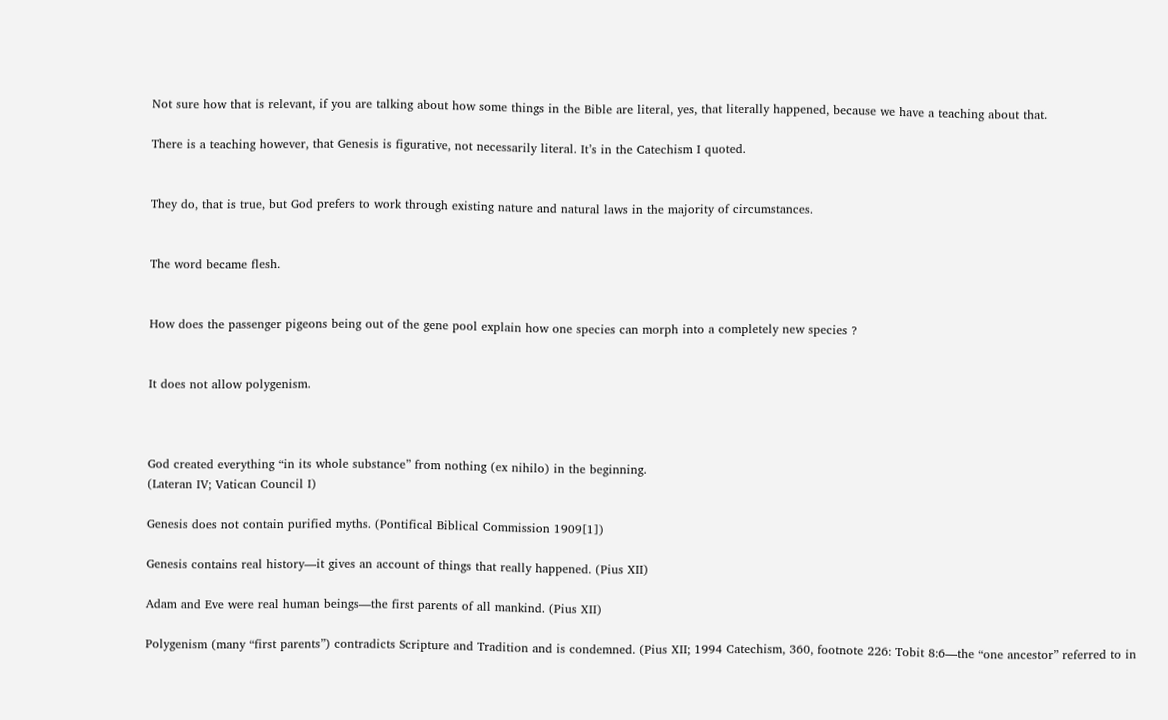Not sure how that is relevant, if you are talking about how some things in the Bible are literal, yes, that literally happened, because we have a teaching about that.

There is a teaching however, that Genesis is figurative, not necessarily literal. It’s in the Catechism I quoted.


They do, that is true, but God prefers to work through existing nature and natural laws in the majority of circumstances.


The word became flesh.


How does the passenger pigeons being out of the gene pool explain how one species can morph into a completely new species ?


It does not allow polygenism.



God created everything “in its whole substance” from nothing (ex nihilo) in the beginning.
(Lateran IV; Vatican Council I)

Genesis does not contain purified myths. (Pontifical Biblical Commission 1909[1])

Genesis contains real history—it gives an account of things that really happened. (Pius XII)

Adam and Eve were real human beings—the first parents of all mankind. (Pius XII)

Polygenism (many “first parents”) contradicts Scripture and Tradition and is condemned. (Pius XII; 1994 Catechism, 360, footnote 226: Tobit 8:6—the “one ancestor” referred to in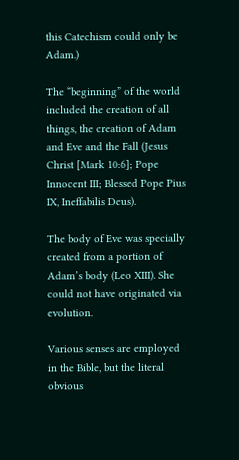this Catechism could only be Adam.)

The “beginning” of the world included the creation of all things, the creation of Adam and Eve and the Fall (Jesus Christ [Mark 10:6]; Pope Innocent III; Blessed Pope Pius IX, Ineffabilis Deus).

The body of Eve was specially created from a portion of Adam’s body (Leo XIII). She could not have originated via evolution.

Various senses are employed in the Bible, but the literal obvious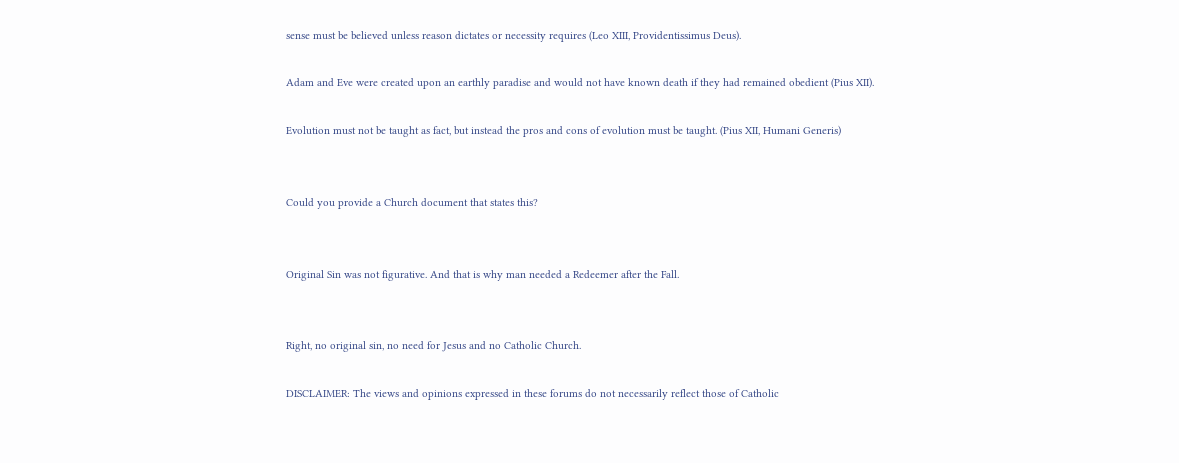sense must be believed unless reason dictates or necessity requires (Leo XIII, Providentissimus Deus).

Adam and Eve were created upon an earthly paradise and would not have known death if they had remained obedient (Pius XII).

Evolution must not be taught as fact, but instead the pros and cons of evolution must be taught. (Pius XII, Humani Generis)


Could you provide a Church document that states this?


Original Sin was not figurative. And that is why man needed a Redeemer after the Fall.


Right, no original sin, no need for Jesus and no Catholic Church.

DISCLAIMER: The views and opinions expressed in these forums do not necessarily reflect those of Catholic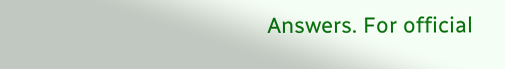Answers. For official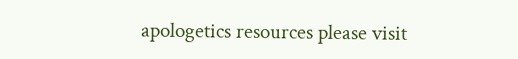apologetics resources please visit